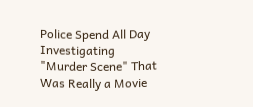Police Spend All Day Investigating "Murder Scene" That Was Really a Movie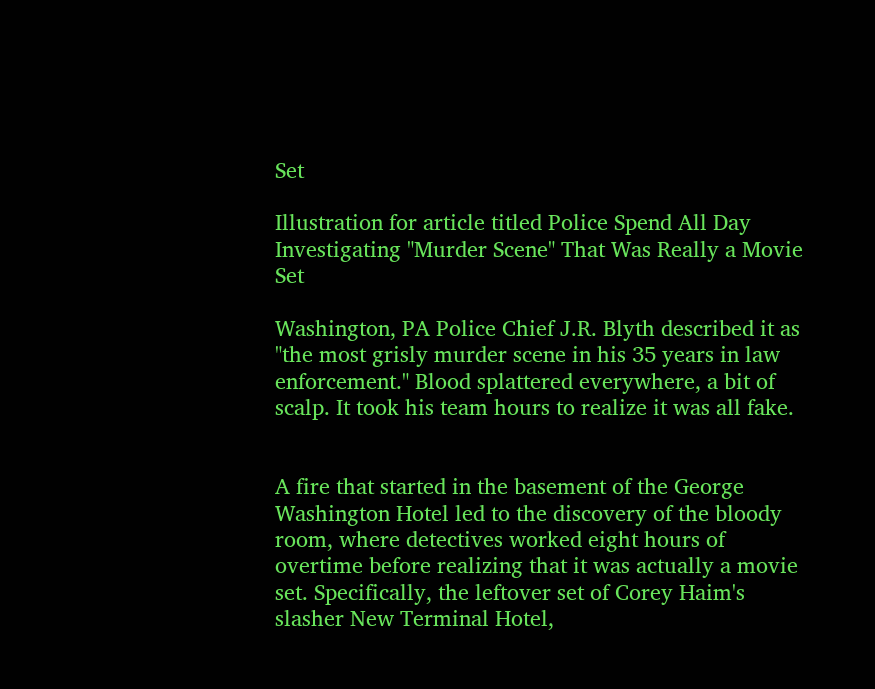Set

Illustration for article titled Police Spend All Day Investigating "Murder Scene" That Was Really a Movie Set

Washington, PA Police Chief J.R. Blyth described it as "the most grisly murder scene in his 35 years in law enforcement." Blood splattered everywhere, a bit of scalp. It took his team hours to realize it was all fake.


A fire that started in the basement of the George Washington Hotel led to the discovery of the bloody room, where detectives worked eight hours of overtime before realizing that it was actually a movie set. Specifically, the leftover set of Corey Haim's slasher New Terminal Hotel,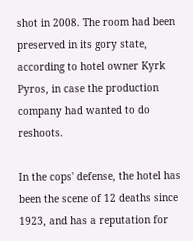shot in 2008. The room had been preserved in its gory state, according to hotel owner Kyrk Pyros, in case the production company had wanted to do reshoots.

In the cops' defense, the hotel has been the scene of 12 deaths since 1923, and has a reputation for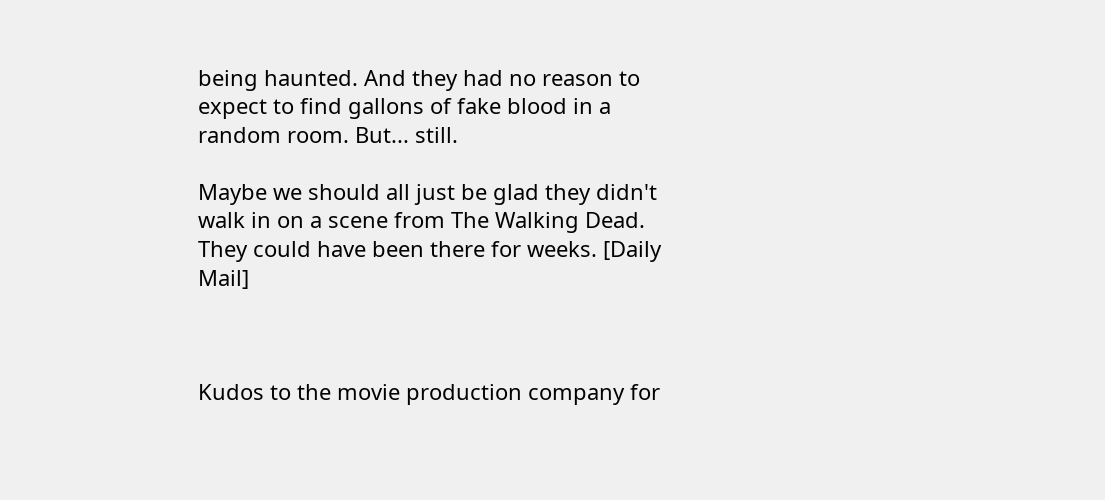being haunted. And they had no reason to expect to find gallons of fake blood in a random room. But... still.

Maybe we should all just be glad they didn't walk in on a scene from The Walking Dead. They could have been there for weeks. [Daily Mail]



Kudos to the movie production company for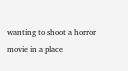wanting to shoot a horror movie in a place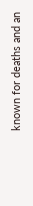known for deaths and an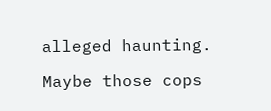alleged haunting.

Maybe those cops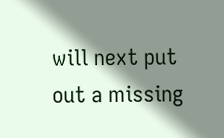will next put out a missing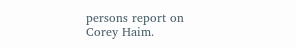persons report on Corey Haim.